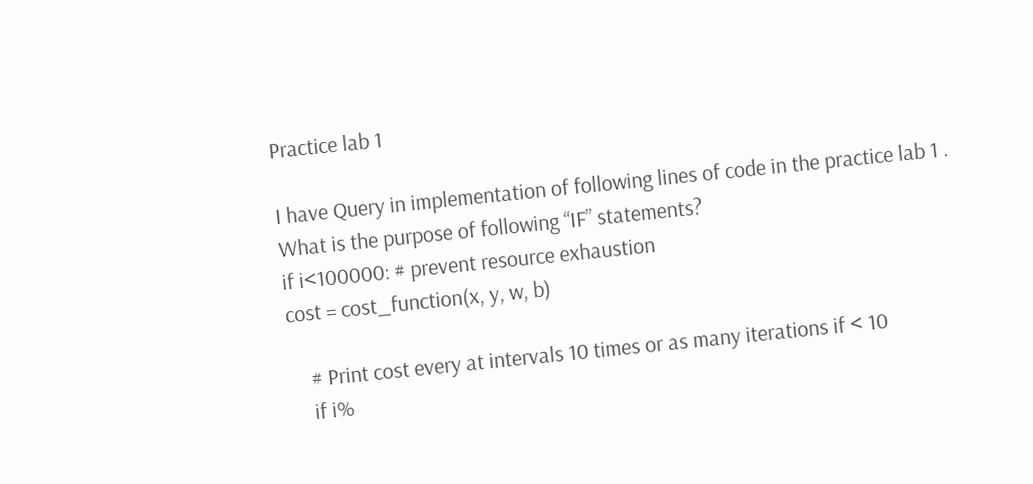Practice lab 1

I have Query in implementation of following lines of code in the practice lab 1 .
What is the purpose of following “IF” statements?
if i<100000: # prevent resource exhaustion
cost = cost_function(x, y, w, b)

    # Print cost every at intervals 10 times or as many iterations if < 10
    if i%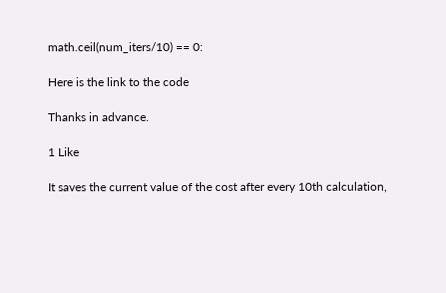math.ceil(num_iters/10) == 0:

Here is the link to the code

Thanks in advance.

1 Like

It saves the current value of the cost after every 10th calculation,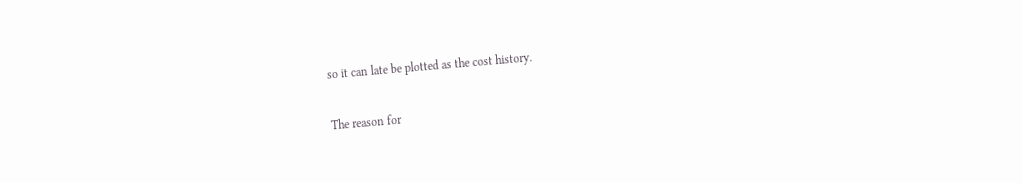so it can late be plotted as the cost history.

The reason for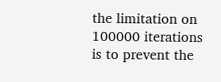the limitation on 100000 iterations is to prevent the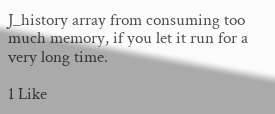J_history array from consuming too much memory, if you let it run for a very long time.

1 Like